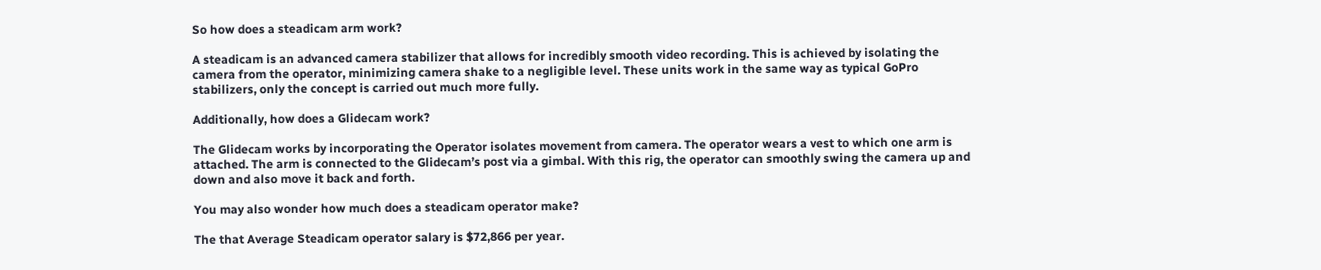So how does a steadicam arm work?

A steadicam is an advanced camera stabilizer that allows for incredibly smooth video recording. This is achieved by isolating the camera from the operator, minimizing camera shake to a negligible level. These units work in the same way as typical GoPro stabilizers, only the concept is carried out much more fully.

Additionally, how does a Glidecam work?

The Glidecam works by incorporating the Operator isolates movement from camera. The operator wears a vest to which one arm is attached. The arm is connected to the Glidecam’s post via a gimbal. With this rig, the operator can smoothly swing the camera up and down and also move it back and forth.

You may also wonder how much does a steadicam operator make?

The that Average Steadicam operator salary is $72,866 per year.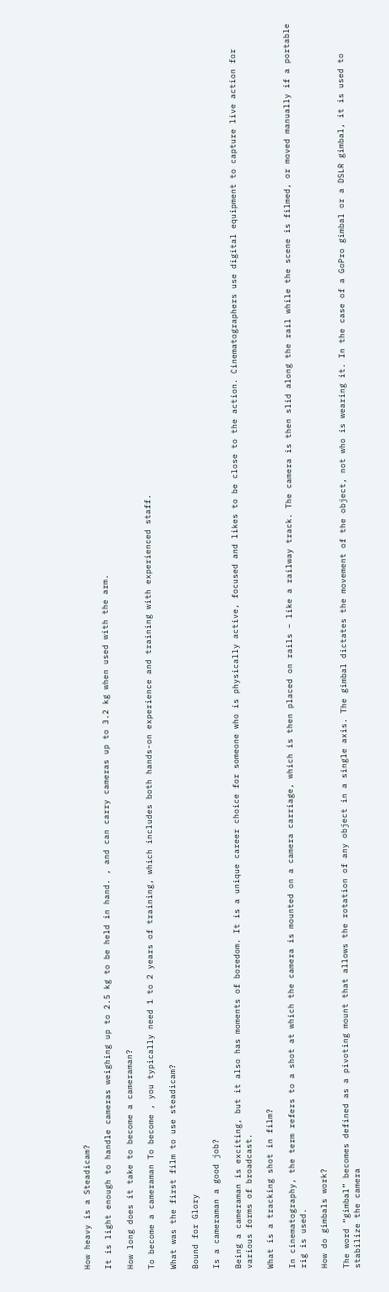How heavy is a Steadicam?

It is light enough to handle cameras weighing up to 2.5 kg to be held in hand. , and can carry cameras up to 3.2 kg when used with the arm.

How long does it take to become a cameraman?

To become a cameraman To become , you typically need 1 to 2 years of training, which includes both hands-on experience and training with experienced staff.

What was the first film to use steadicam?

Bound for Glory

Is a cameraman a good job?

Being a cameraman is exciting, but it also has moments of boredom. It is a unique career choice for someone who is physically active, focused and likes to be close to the action. Cinematographers use digital equipment to capture live action for various forms of broadcast.

What is a tracking shot in film?

In cinematography, the term refers to a shot at which the camera is mounted on a camera carriage, which is then placed on rails – like a railway track. The camera is then slid along the rail while the scene is filmed, or moved manually if a portable rig is used.

How do gimbals work?

The word “gimbal” becomes defined as a pivoting mount that allows the rotation of any object in a single axis. The gimbal dictates the movement of the object, not who is wearing it. In the case of a GoPro gimbal or a DSLR gimbal, it is used to stabilize the camera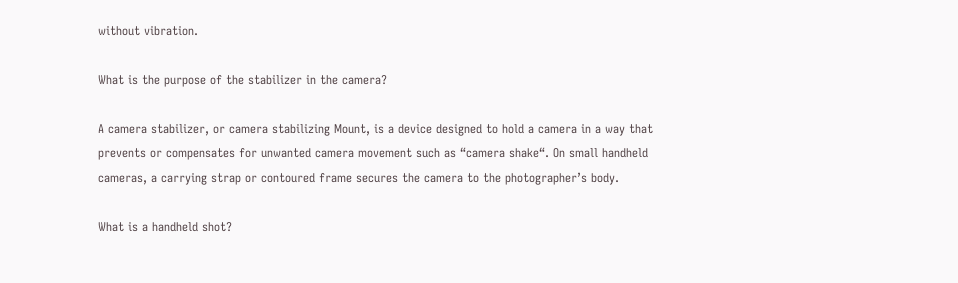without vibration.

What is the purpose of the stabilizer in the camera?

A camera stabilizer, or camera stabilizing Mount, is a device designed to hold a camera in a way that prevents or compensates for unwanted camera movement such as “camera shake“. On small handheld cameras, a carrying strap or contoured frame secures the camera to the photographer’s body.

What is a handheld shot?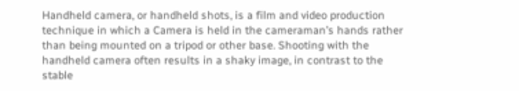Handheld camera, or handheld shots, is a film and video production technique in which a Camera is held in the cameraman’s hands rather than being mounted on a tripod or other base. Shooting with the handheld camera often results in a shaky image, in contrast to the stable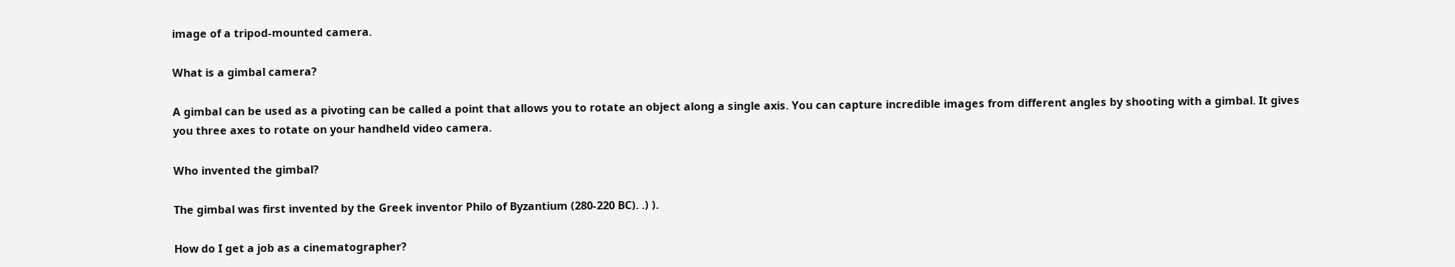image of a tripod-mounted camera.

What is a gimbal camera?

A gimbal can be used as a pivoting can be called a point that allows you to rotate an object along a single axis. You can capture incredible images from different angles by shooting with a gimbal. It gives you three axes to rotate on your handheld video camera.

Who invented the gimbal?

The gimbal was first invented by the Greek inventor Philo of Byzantium (280-220 BC). .) ).

How do I get a job as a cinematographer?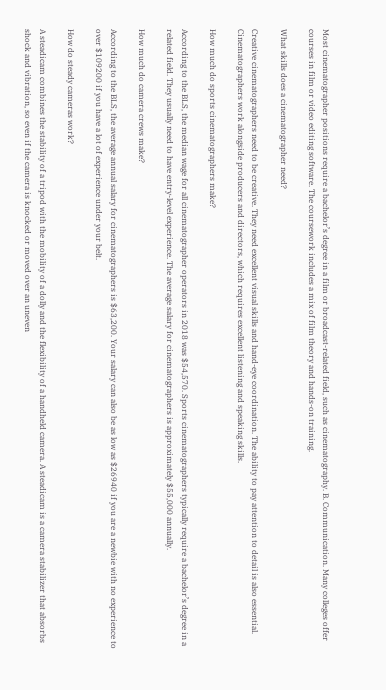Most cinematographer positions require a bachelor’s degree in a film or broadcast-related field, such as cinematography. B. Communication. Many colleges offer courses in film or video editing software. The coursework includes a mix of film theory and hands-on training.

What skills does a cinematographer need?

Creative cinematographers need to be creative. They need excellent visual skills and hand-eye coordination. The ability to pay attention to detail is also essential. Cinematographers work alongside producers and directors, which requires excellent listening and speaking skills.

How much do sports cinematographers make?

According to the BLS, the median wage for all cinematographer operators in 2018 was $54,570. Sports cinematographers typically require a bachelor’s degree in a related field. They usually need to have entry-level experience. The average salary for cinematographers is approximately $55,000 annually.

How much do camera crews make?

According to the BLS, the average annual salary for cinematographers is $63,200. Your salary can also be as low as $26940 if you are a newbie with no experience to over $109200 if you have a lot of experience under your belt.

How do steady cameras work?

A steadicam combines the stability of a tripod with the mobility of a dolly and the flexibility of a handheld camera. A steadicam is a camera stabilizer that absorbs shock and vibration, so even if the camera is knocked or moved over an uneven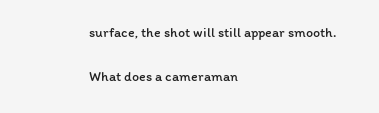surface, the shot will still appear smooth.

What does a cameraman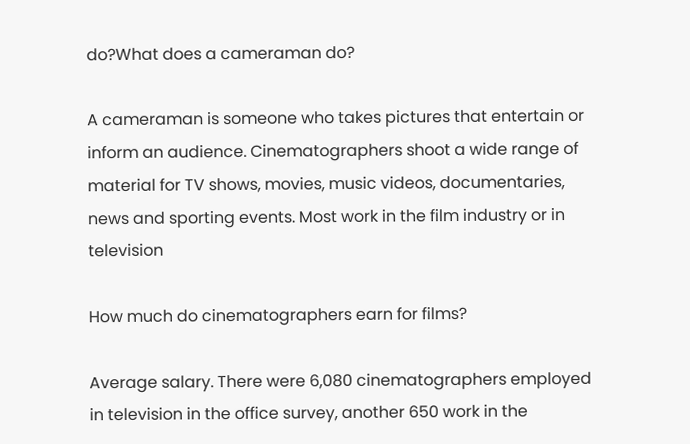do?What does a cameraman do?

A cameraman is someone who takes pictures that entertain or inform an audience. Cinematographers shoot a wide range of material for TV shows, movies, music videos, documentaries, news and sporting events. Most work in the film industry or in television

How much do cinematographers earn for films?

Average salary. There were 6,080 cinematographers employed in television in the office survey, another 650 work in the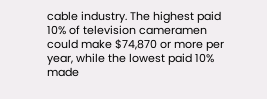cable industry. The highest paid 10% of television cameramen could make $74,870 or more per year, while the lowest paid 10% made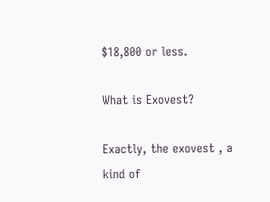$18,800 or less.

What is Exovest?

Exactly, the exovest , a kind of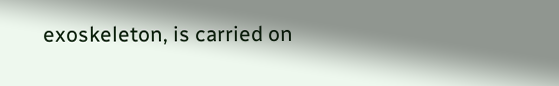exoskeleton, is carried on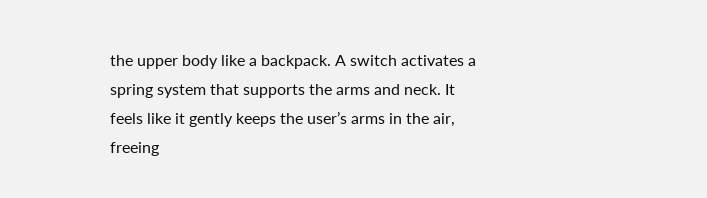the upper body like a backpack. A switch activates a spring system that supports the arms and neck. It feels like it gently keeps the user’s arms in the air, freeing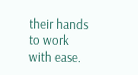their hands to work with ease.